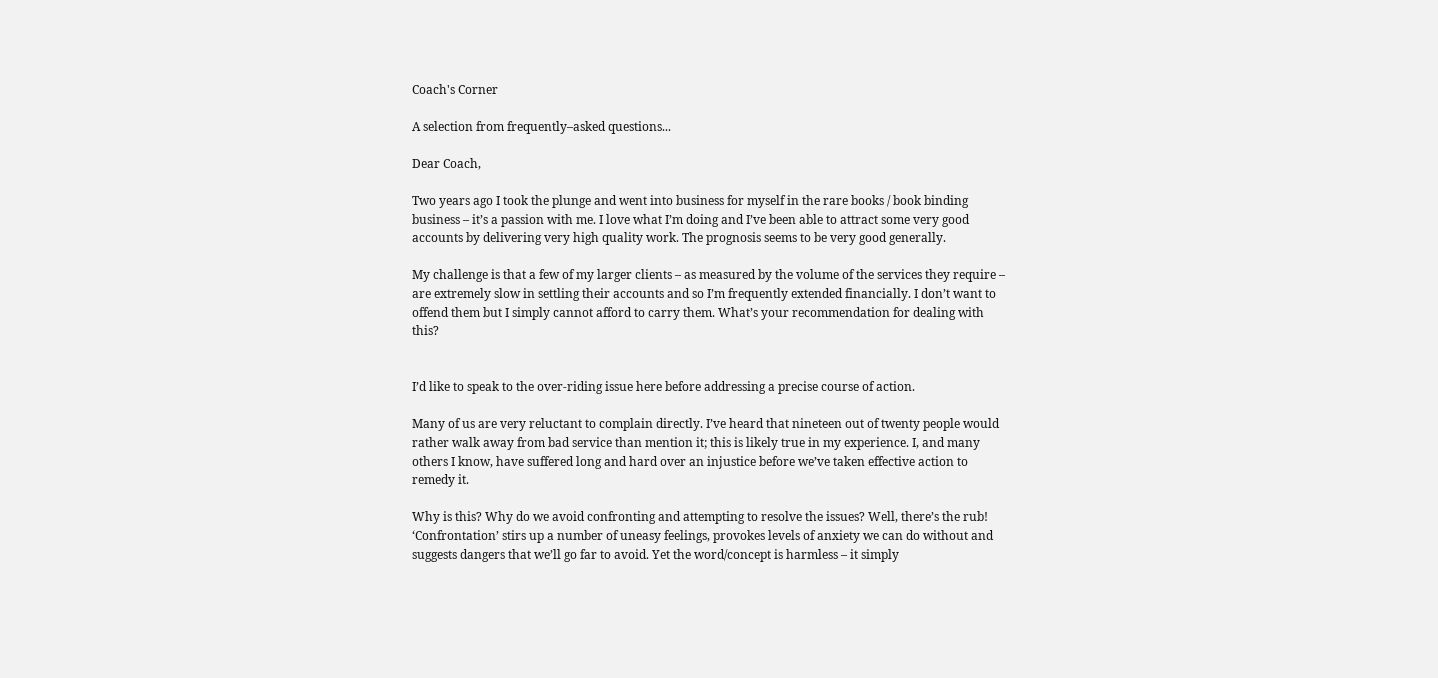Coach's Corner

A selection from frequently–asked questions...

Dear Coach,

Two years ago I took the plunge and went into business for myself in the rare books / book binding business – it’s a passion with me. I love what I’m doing and I’ve been able to attract some very good accounts by delivering very high quality work. The prognosis seems to be very good generally.

My challenge is that a few of my larger clients – as measured by the volume of the services they require – are extremely slow in settling their accounts and so I’m frequently extended financially. I don’t want to offend them but I simply cannot afford to carry them. What’s your recommendation for dealing with this?


I’d like to speak to the over-riding issue here before addressing a precise course of action.

Many of us are very reluctant to complain directly. I’ve heard that nineteen out of twenty people would rather walk away from bad service than mention it; this is likely true in my experience. I, and many others I know, have suffered long and hard over an injustice before we’ve taken effective action to remedy it.

Why is this? Why do we avoid confronting and attempting to resolve the issues? Well, there’s the rub! ‘Confrontation’ stirs up a number of uneasy feelings, provokes levels of anxiety we can do without and suggests dangers that we’ll go far to avoid. Yet the word/concept is harmless – it simply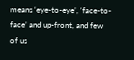means ‘eye-to-eye’, ‘face-to-face’ and up-front, and few of us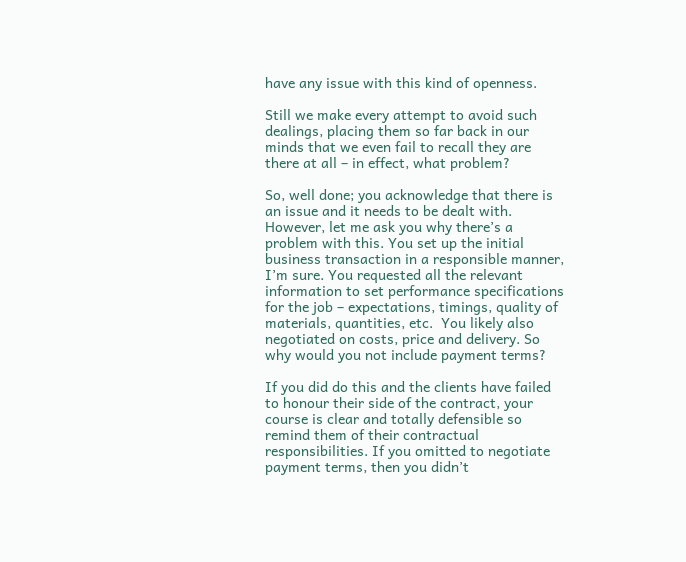have any issue with this kind of openness.

Still we make every attempt to avoid such dealings, placing them so far back in our minds that we even fail to recall they are there at all – in effect, what problem?

So, well done; you acknowledge that there is an issue and it needs to be dealt with. However, let me ask you why there’s a problem with this. You set up the initial business transaction in a responsible manner, I’m sure. You requested all the relevant information to set performance specifications for the job – expectations, timings, quality of materials, quantities, etc.  You likely also negotiated on costs, price and delivery. So why would you not include payment terms?

If you did do this and the clients have failed to honour their side of the contract, your course is clear and totally defensible so remind them of their contractual responsibilities. If you omitted to negotiate payment terms, then you didn’t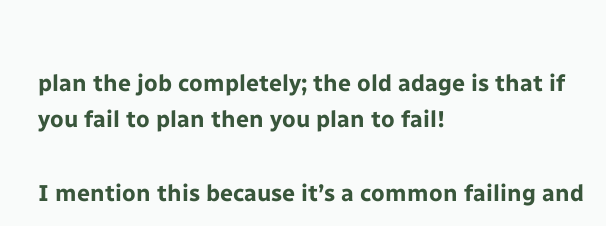plan the job completely; the old adage is that if you fail to plan then you plan to fail!

I mention this because it’s a common failing and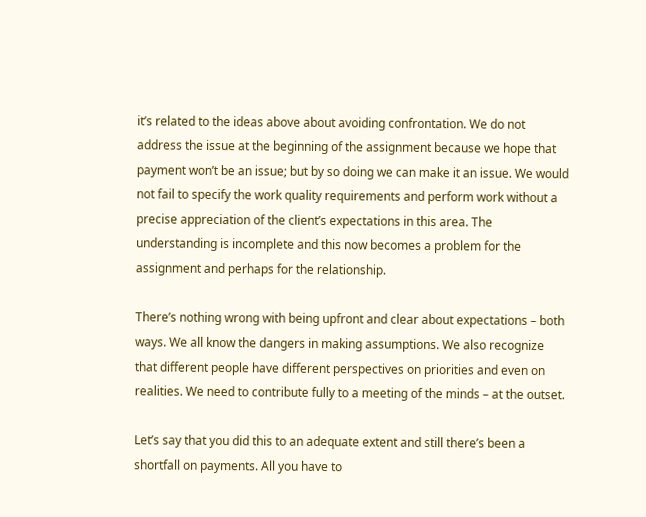it’s related to the ideas above about avoiding confrontation. We do not address the issue at the beginning of the assignment because we hope that payment won’t be an issue; but by so doing we can make it an issue. We would not fail to specify the work quality requirements and perform work without a precise appreciation of the client’s expectations in this area. The understanding is incomplete and this now becomes a problem for the assignment and perhaps for the relationship.

There’s nothing wrong with being upfront and clear about expectations – both ways. We all know the dangers in making assumptions. We also recognize that different people have different perspectives on priorities and even on realities. We need to contribute fully to a meeting of the minds – at the outset.

Let’s say that you did this to an adequate extent and still there’s been a shortfall on payments. All you have to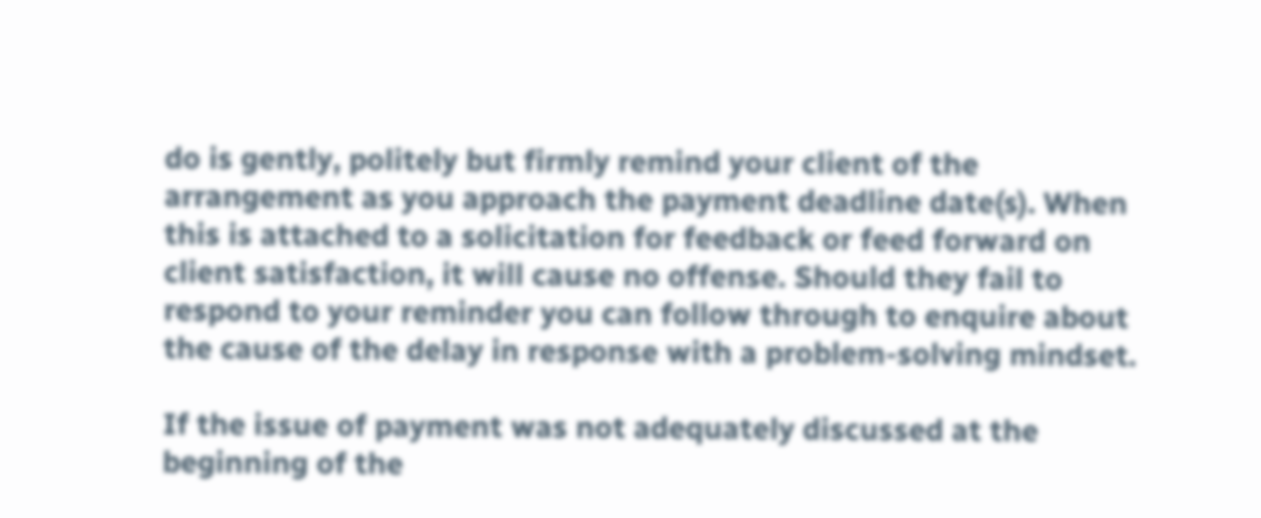do is gently, politely but firmly remind your client of the arrangement as you approach the payment deadline date(s). When this is attached to a solicitation for feedback or feed forward on client satisfaction, it will cause no offense. Should they fail to respond to your reminder you can follow through to enquire about the cause of the delay in response with a problem-solving mindset.

If the issue of payment was not adequately discussed at the beginning of the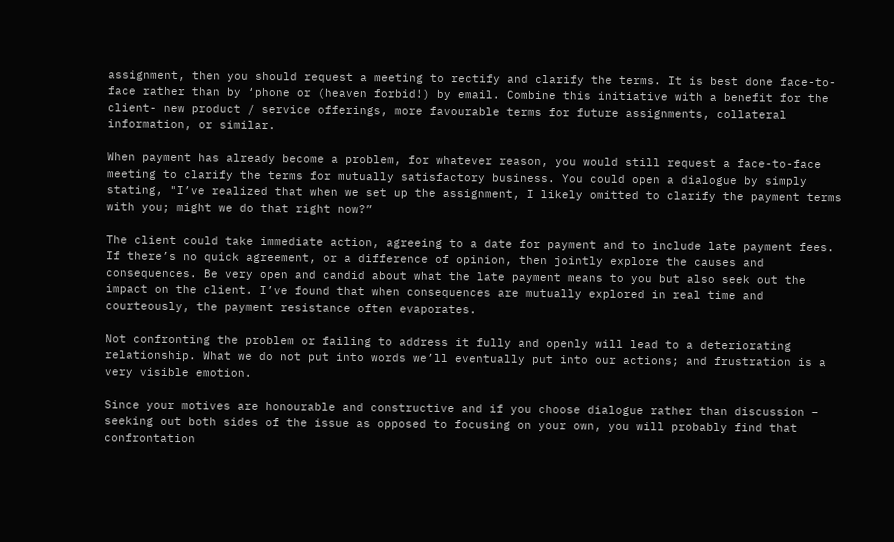assignment, then you should request a meeting to rectify and clarify the terms. It is best done face-to-face rather than by ‘phone or (heaven forbid!) by email. Combine this initiative with a benefit for the client- new product / service offerings, more favourable terms for future assignments, collateral information, or similar.

When payment has already become a problem, for whatever reason, you would still request a face-to-face meeting to clarify the terms for mutually satisfactory business. You could open a dialogue by simply stating, "I’ve realized that when we set up the assignment, I likely omitted to clarify the payment terms with you; might we do that right now?”

The client could take immediate action, agreeing to a date for payment and to include late payment fees. If there’s no quick agreement, or a difference of opinion, then jointly explore the causes and consequences. Be very open and candid about what the late payment means to you but also seek out the impact on the client. I’ve found that when consequences are mutually explored in real time and courteously, the payment resistance often evaporates.

Not confronting the problem or failing to address it fully and openly will lead to a deteriorating relationship. What we do not put into words we’ll eventually put into our actions; and frustration is a very visible emotion.

Since your motives are honourable and constructive and if you choose dialogue rather than discussion – seeking out both sides of the issue as opposed to focusing on your own, you will probably find that confrontation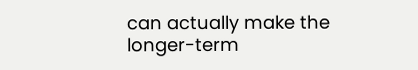can actually make the longer-term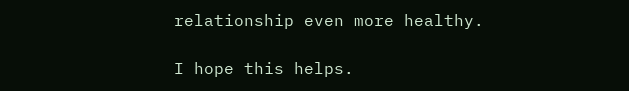relationship even more healthy.

I hope this helps.